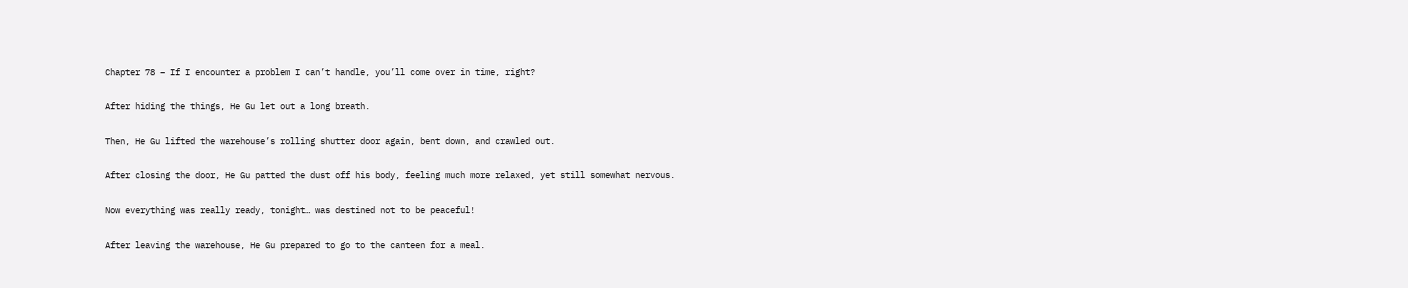Chapter 78 – If I encounter a problem I can’t handle, you’ll come over in time, right?

After hiding the things, He Gu let out a long breath.

Then, He Gu lifted the warehouse’s rolling shutter door again, bent down, and crawled out.

After closing the door, He Gu patted the dust off his body, feeling much more relaxed, yet still somewhat nervous.

Now everything was really ready, tonight… was destined not to be peaceful!

After leaving the warehouse, He Gu prepared to go to the canteen for a meal.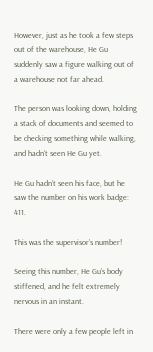However, just as he took a few steps out of the warehouse, He Gu suddenly saw a figure walking out of a warehouse not far ahead.

The person was looking down, holding a stack of documents and seemed to be checking something while walking, and hadn’t seen He Gu yet.

He Gu hadn’t seen his face, but he saw the number on his work badge: 411.

This was the supervisor’s number!

Seeing this number, He Gu’s body stiffened, and he felt extremely nervous in an instant.

There were only a few people left in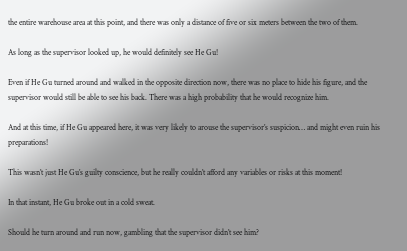the entire warehouse area at this point, and there was only a distance of five or six meters between the two of them.

As long as the supervisor looked up, he would definitely see He Gu!

Even if He Gu turned around and walked in the opposite direction now, there was no place to hide his figure, and the supervisor would still be able to see his back. There was a high probability that he would recognize him.

And at this time, if He Gu appeared here, it was very likely to arouse the supervisor’s suspicion… and might even ruin his preparations!

This wasn’t just He Gu’s guilty conscience, but he really couldn’t afford any variables or risks at this moment!

In that instant, He Gu broke out in a cold sweat.

Should he turn around and run now, gambling that the supervisor didn’t see him?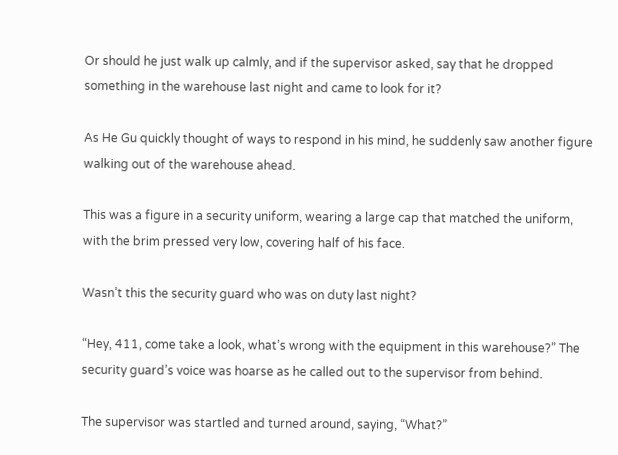Or should he just walk up calmly, and if the supervisor asked, say that he dropped something in the warehouse last night and came to look for it?

As He Gu quickly thought of ways to respond in his mind, he suddenly saw another figure walking out of the warehouse ahead.

This was a figure in a security uniform, wearing a large cap that matched the uniform, with the brim pressed very low, covering half of his face.

Wasn’t this the security guard who was on duty last night?

“Hey, 411, come take a look, what’s wrong with the equipment in this warehouse?” The security guard’s voice was hoarse as he called out to the supervisor from behind.

The supervisor was startled and turned around, saying, “What?”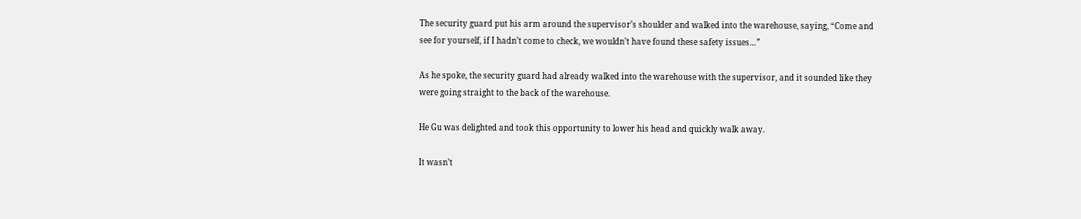The security guard put his arm around the supervisor’s shoulder and walked into the warehouse, saying, “Come and see for yourself, if I hadn’t come to check, we wouldn’t have found these safety issues…”

As he spoke, the security guard had already walked into the warehouse with the supervisor, and it sounded like they were going straight to the back of the warehouse.

He Gu was delighted and took this opportunity to lower his head and quickly walk away.

It wasn’t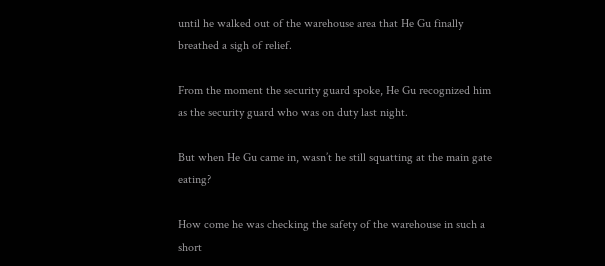until he walked out of the warehouse area that He Gu finally breathed a sigh of relief.

From the moment the security guard spoke, He Gu recognized him as the security guard who was on duty last night.

But when He Gu came in, wasn’t he still squatting at the main gate eating?

How come he was checking the safety of the warehouse in such a short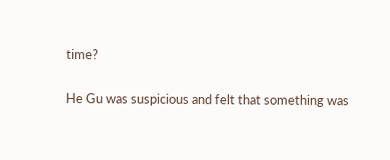time?

He Gu was suspicious and felt that something was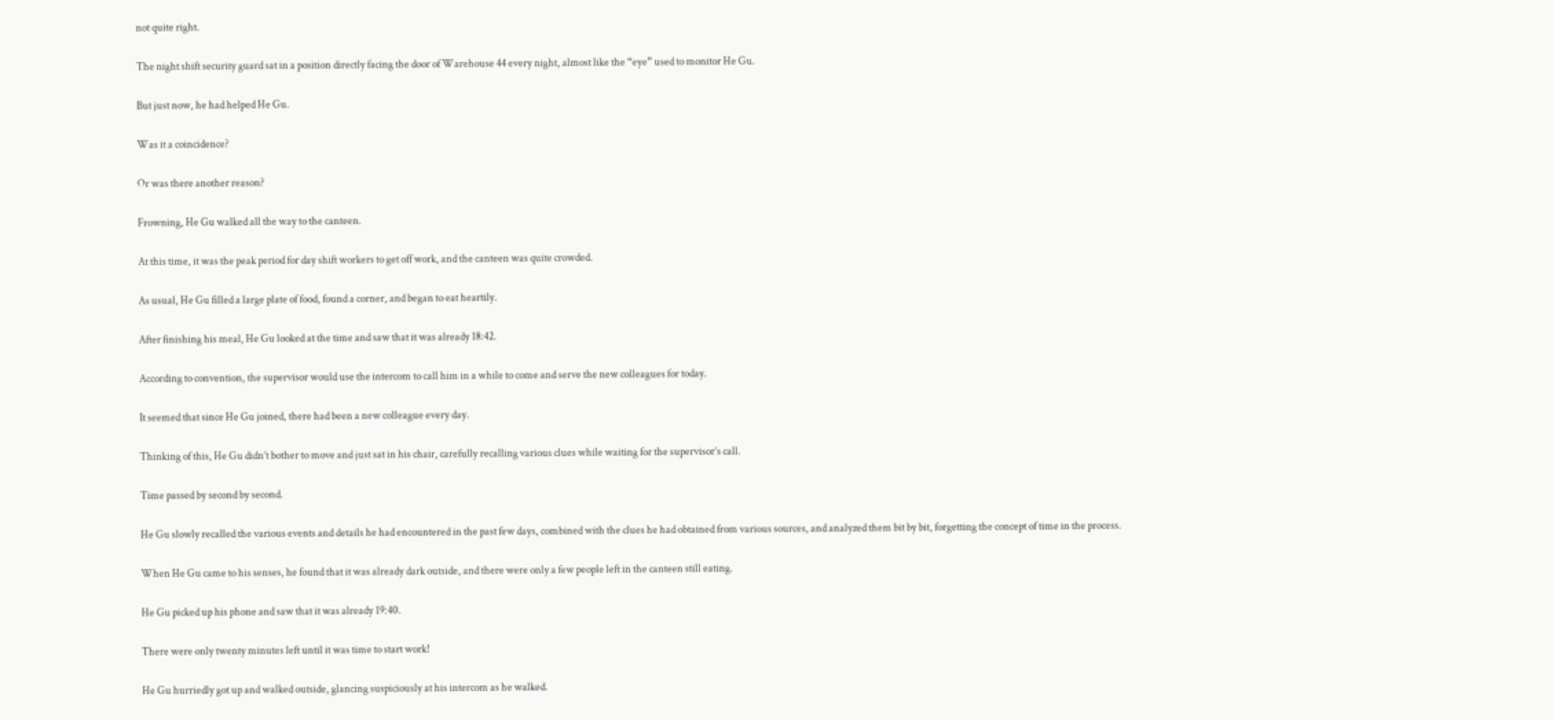not quite right.

The night shift security guard sat in a position directly facing the door of Warehouse 44 every night, almost like the “eye” used to monitor He Gu.

But just now, he had helped He Gu.

Was it a coincidence?

Or was there another reason?

Frowning, He Gu walked all the way to the canteen.

At this time, it was the peak period for day shift workers to get off work, and the canteen was quite crowded.

As usual, He Gu filled a large plate of food, found a corner, and began to eat heartily.

After finishing his meal, He Gu looked at the time and saw that it was already 18:42.

According to convention, the supervisor would use the intercom to call him in a while to come and serve the new colleagues for today.

It seemed that since He Gu joined, there had been a new colleague every day.

Thinking of this, He Gu didn’t bother to move and just sat in his chair, carefully recalling various clues while waiting for the supervisor’s call.

Time passed by second by second.

He Gu slowly recalled the various events and details he had encountered in the past few days, combined with the clues he had obtained from various sources, and analyzed them bit by bit, forgetting the concept of time in the process.

When He Gu came to his senses, he found that it was already dark outside, and there were only a few people left in the canteen still eating.

He Gu picked up his phone and saw that it was already 19:40.

There were only twenty minutes left until it was time to start work!

He Gu hurriedly got up and walked outside, glancing suspiciously at his intercom as he walked.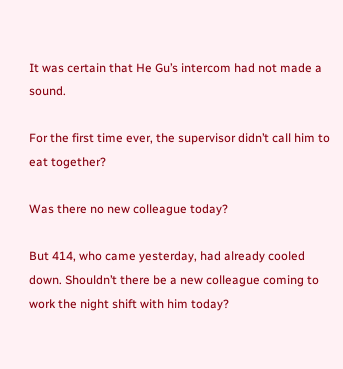It was certain that He Gu’s intercom had not made a sound.

For the first time ever, the supervisor didn’t call him to eat together?

Was there no new colleague today?

But 414, who came yesterday, had already cooled down. Shouldn’t there be a new colleague coming to work the night shift with him today?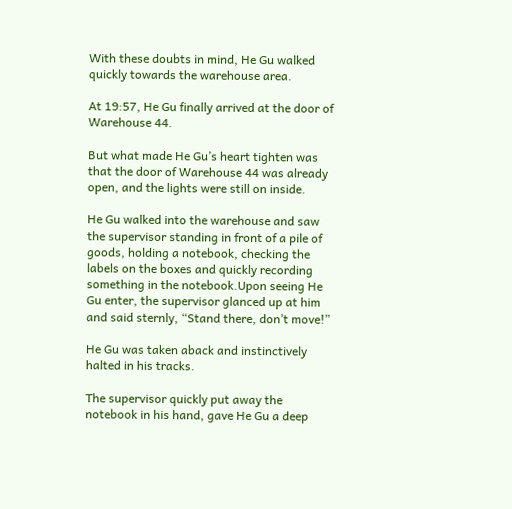With these doubts in mind, He Gu walked quickly towards the warehouse area.

At 19:57, He Gu finally arrived at the door of Warehouse 44.

But what made He Gu’s heart tighten was that the door of Warehouse 44 was already open, and the lights were still on inside.

He Gu walked into the warehouse and saw the supervisor standing in front of a pile of goods, holding a notebook, checking the labels on the boxes and quickly recording something in the notebook.Upon seeing He Gu enter, the supervisor glanced up at him and said sternly, “Stand there, don’t move!”

He Gu was taken aback and instinctively halted in his tracks.

The supervisor quickly put away the notebook in his hand, gave He Gu a deep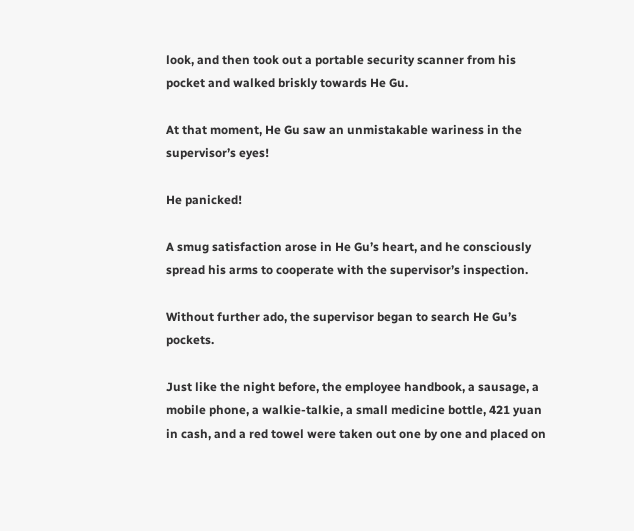look, and then took out a portable security scanner from his pocket and walked briskly towards He Gu.

At that moment, He Gu saw an unmistakable wariness in the supervisor’s eyes!

He panicked!

A smug satisfaction arose in He Gu’s heart, and he consciously spread his arms to cooperate with the supervisor’s inspection.

Without further ado, the supervisor began to search He Gu’s pockets.

Just like the night before, the employee handbook, a sausage, a mobile phone, a walkie-talkie, a small medicine bottle, 421 yuan in cash, and a red towel were taken out one by one and placed on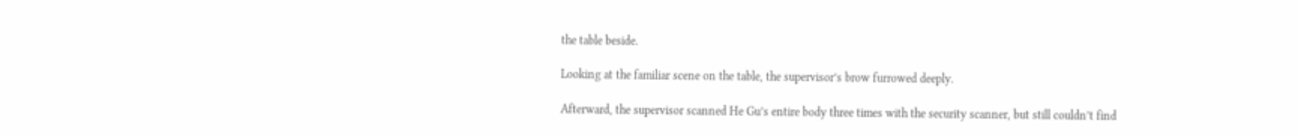the table beside.

Looking at the familiar scene on the table, the supervisor’s brow furrowed deeply.

Afterward, the supervisor scanned He Gu’s entire body three times with the security scanner, but still couldn’t find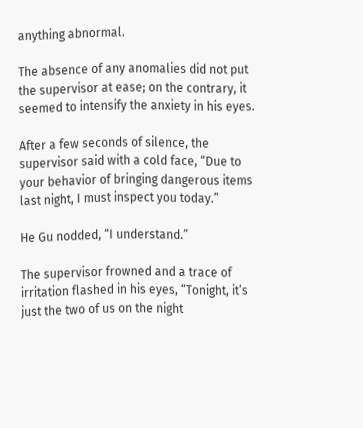anything abnormal.

The absence of any anomalies did not put the supervisor at ease; on the contrary, it seemed to intensify the anxiety in his eyes.

After a few seconds of silence, the supervisor said with a cold face, “Due to your behavior of bringing dangerous items last night, I must inspect you today.”

He Gu nodded, “I understand.”

The supervisor frowned and a trace of irritation flashed in his eyes, “Tonight, it’s just the two of us on the night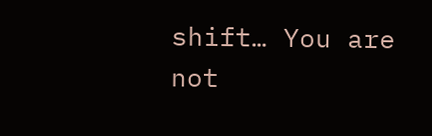shift… You are not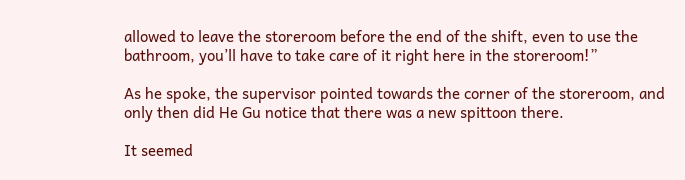allowed to leave the storeroom before the end of the shift, even to use the bathroom, you’ll have to take care of it right here in the storeroom!”

As he spoke, the supervisor pointed towards the corner of the storeroom, and only then did He Gu notice that there was a new spittoon there.

It seemed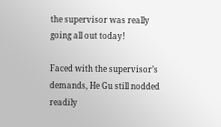the supervisor was really going all out today!

Faced with the supervisor’s demands, He Gu still nodded readily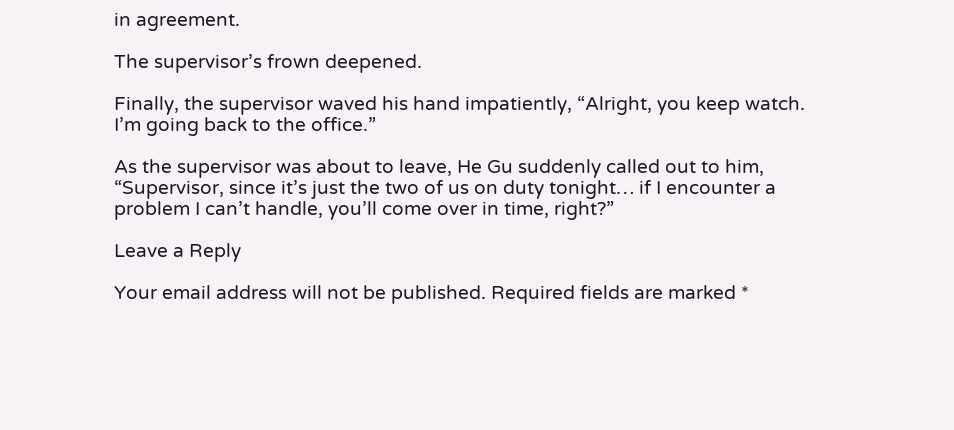in agreement.

The supervisor’s frown deepened.

Finally, the supervisor waved his hand impatiently, “Alright, you keep watch. I’m going back to the office.”

As the supervisor was about to leave, He Gu suddenly called out to him, “Supervisor, since it’s just the two of us on duty tonight… if I encounter a problem I can’t handle, you’ll come over in time, right?”

Leave a Reply

Your email address will not be published. Required fields are marked *